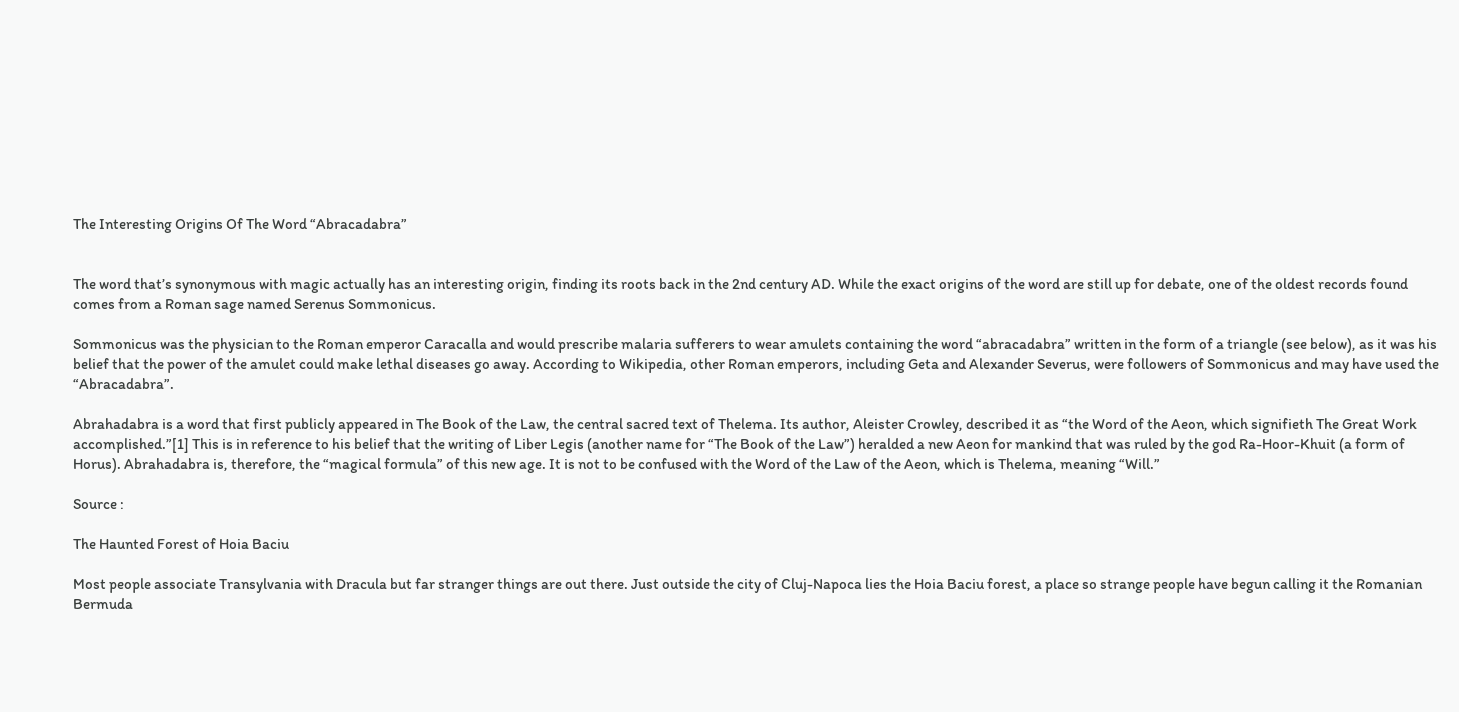The Interesting Origins Of The Word “Abracadabra”


The word that’s synonymous with magic actually has an interesting origin, finding its roots back in the 2nd century AD. While the exact origins of the word are still up for debate, one of the oldest records found comes from a Roman sage named Serenus Sommonicus.

Sommonicus was the physician to the Roman emperor Caracalla and would prescribe malaria sufferers to wear amulets containing the word “abracadabra” written in the form of a triangle (see below), as it was his belief that the power of the amulet could make lethal diseases go away. According to Wikipedia, other Roman emperors, including Geta and Alexander Severus, were followers of Sommonicus and may have used the “Abracadabra”.

Abrahadabra is a word that first publicly appeared in The Book of the Law, the central sacred text of Thelema. Its author, Aleister Crowley, described it as “the Word of the Aeon, which signifieth The Great Work accomplished.”[1] This is in reference to his belief that the writing of Liber Legis (another name for “The Book of the Law”) heralded a new Aeon for mankind that was ruled by the god Ra-Hoor-Khuit (a form of Horus). Abrahadabra is, therefore, the “magical formula” of this new age. It is not to be confused with the Word of the Law of the Aeon, which is Thelema, meaning “Will.”

Source :

The Haunted Forest of Hoia Baciu

Most people associate Transylvania with Dracula but far stranger things are out there. Just outside the city of Cluj-Napoca lies the Hoia Baciu forest, a place so strange people have begun calling it the Romanian Bermuda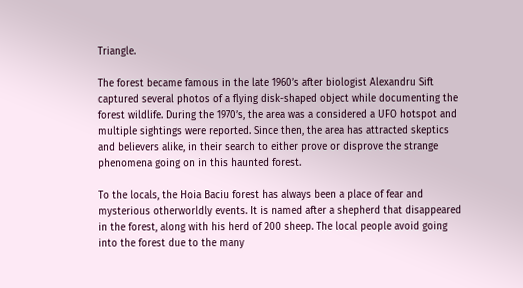Triangle.

The forest became famous in the late 1960’s after biologist Alexandru Sift captured several photos of a flying disk-shaped object while documenting the forest wildlife. During the 1970’s, the area was a considered a UFO hotspot and multiple sightings were reported. Since then, the area has attracted skeptics and believers alike, in their search to either prove or disprove the strange phenomena going on in this haunted forest.

To the locals, the Hoia Baciu forest has always been a place of fear and mysterious otherworldly events. It is named after a shepherd that disappeared in the forest, along with his herd of 200 sheep. The local people avoid going into the forest due to the many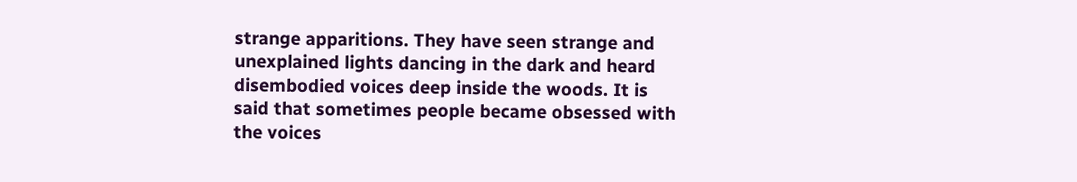strange apparitions. They have seen strange and unexplained lights dancing in the dark and heard disembodied voices deep inside the woods. It is said that sometimes people became obsessed with the voices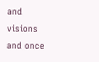and visions and once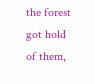the forest got hold of them,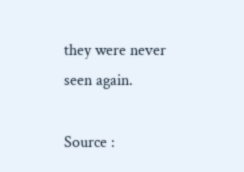they were never seen again.

Source :